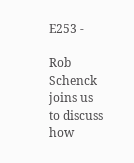E253 -

Rob Schenck joins us to discuss how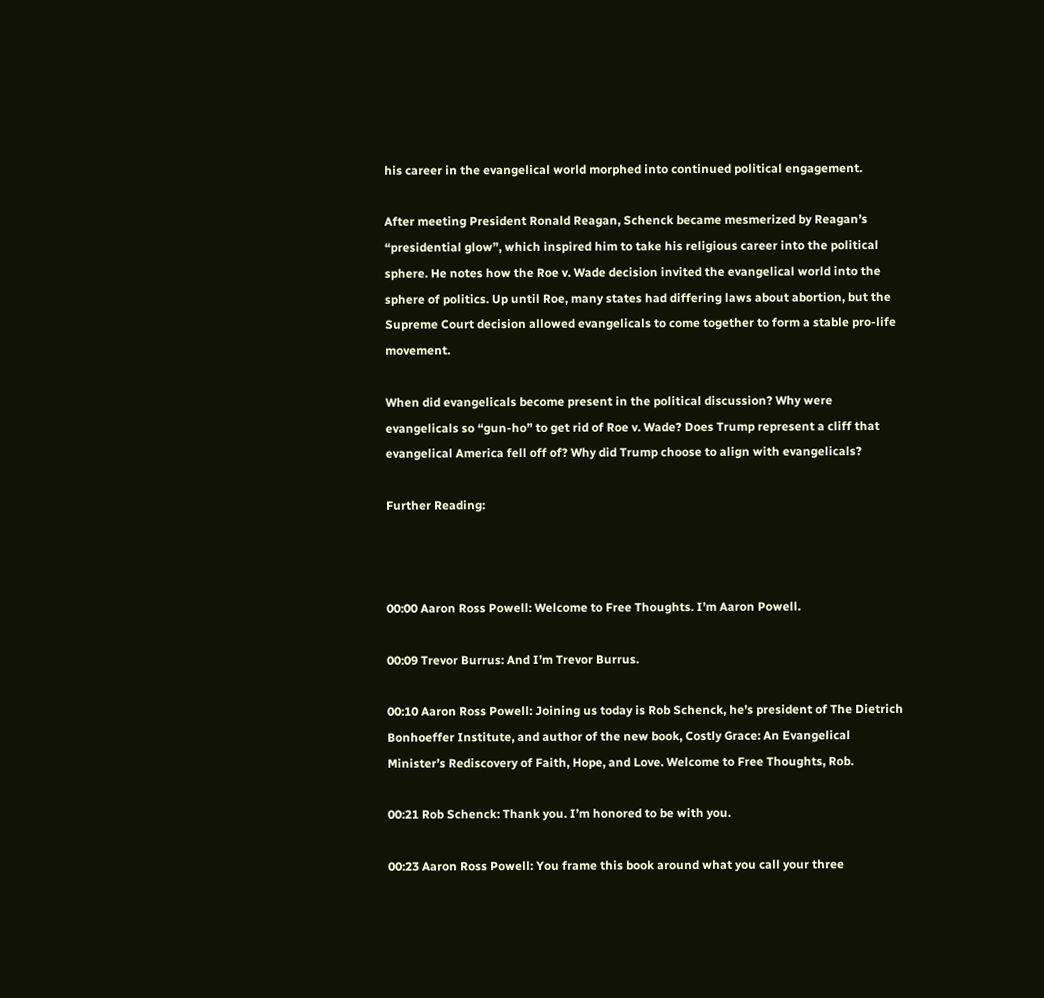his career in the evangelical world morphed into continued political engagement.

After meeting President Ronald Reagan, Schenck became mesmerized by Reagan’s “presidential glow”, which inspired him to take his religious career into the political sphere. He notes how the Roe v. Wade decision invited the evangelical world into the sphere of politics. Up until Roe, many states had differing laws about abortion, but the Supreme Court decision allowed evangelicals to come together to form a stable pro‐life movement.

When did evangelicals become present in the political discussion? Why were evangelicals so “gun‐ho” to get rid of Roe v. Wade? Does Trump represent a cliff that evangelical America fell off of? Why did Trump choose to align with evangelicals?

Further Reading:



00:00 Aaron Ross Powell: Welcome to Free Thoughts. I’m Aaron Powell.

00:09 Trevor Burrus: And I’m Trevor Burrus.

00:10 Aaron Ross Powell: Joining us today is Rob Schenck, he’s president of The Dietrich Bonhoeffer Institute, and author of the new book, Costly Grace: An Evangelical Minister’s Rediscovery of Faith, Hope, and Love. Welcome to Free Thoughts, Rob.

00:21 Rob Schenck: Thank you. I’m honored to be with you.

00:23 Aaron Ross Powell: You frame this book around what you call your three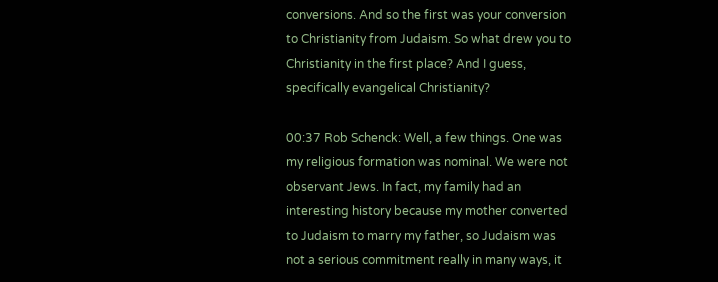conversions. And so the first was your conversion to Christianity from Judaism. So what drew you to Christianity in the first place? And I guess, specifically evangelical Christianity?

00:37 Rob Schenck: Well, a few things. One was my religious formation was nominal. We were not observant Jews. In fact, my family had an interesting history because my mother converted to Judaism to marry my father, so Judaism was not a serious commitment really in many ways, it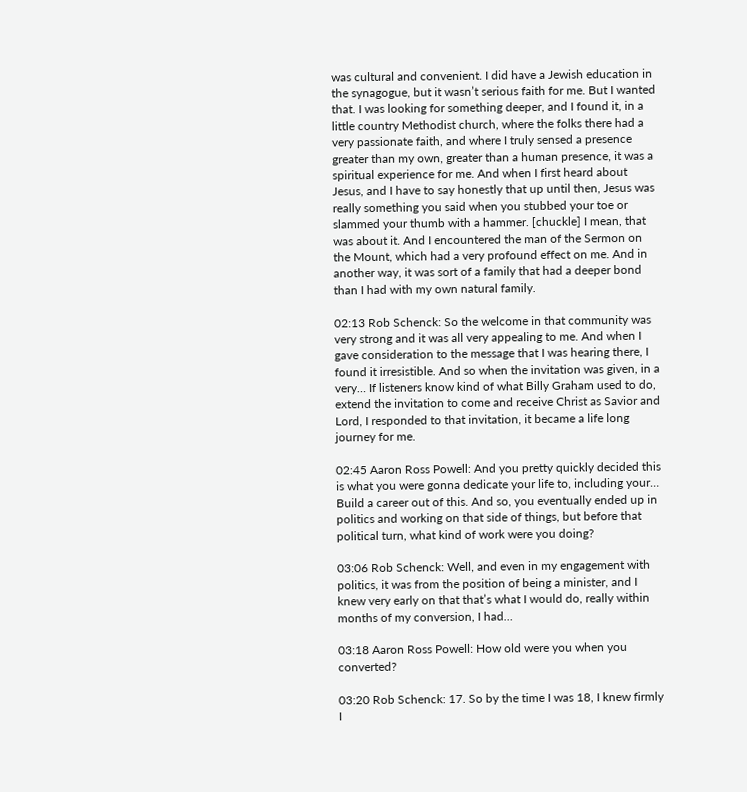was cultural and convenient. I did have a Jewish education in the synagogue, but it wasn’t serious faith for me. But I wanted that. I was looking for something deeper, and I found it, in a little country Methodist church, where the folks there had a very passionate faith, and where I truly sensed a presence greater than my own, greater than a human presence, it was a spiritual experience for me. And when I first heard about Jesus, and I have to say honestly that up until then, Jesus was really something you said when you stubbed your toe or slammed your thumb with a hammer. [chuckle] I mean, that was about it. And I encountered the man of the Sermon on the Mount, which had a very profound effect on me. And in another way, it was sort of a family that had a deeper bond than I had with my own natural family.

02:13 Rob Schenck: So the welcome in that community was very strong and it was all very appealing to me. And when I gave consideration to the message that I was hearing there, I found it irresistible. And so when the invitation was given, in a very… If listeners know kind of what Billy Graham used to do, extend the invitation to come and receive Christ as Savior and Lord, I responded to that invitation, it became a life long journey for me.

02:45 Aaron Ross Powell: And you pretty quickly decided this is what you were gonna dedicate your life to, including your… Build a career out of this. And so, you eventually ended up in politics and working on that side of things, but before that political turn, what kind of work were you doing?

03:06 Rob Schenck: Well, and even in my engagement with politics, it was from the position of being a minister, and I knew very early on that that’s what I would do, really within months of my conversion, I had…

03:18 Aaron Ross Powell: How old were you when you converted?

03:20 Rob Schenck: 17. So by the time I was 18, I knew firmly I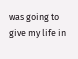was going to give my life in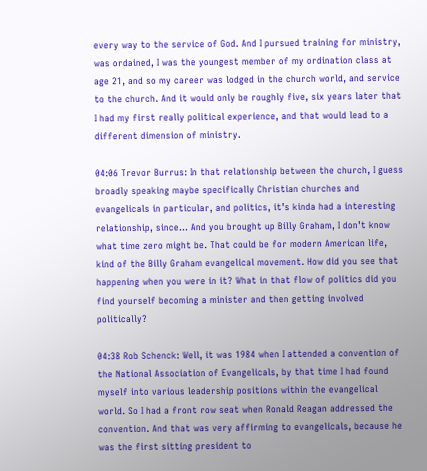every way to the service of God. And I pursued training for ministry, was ordained, I was the youngest member of my ordination class at age 21, and so my career was lodged in the church world, and service to the church. And it would only be roughly five, six years later that I had my first really political experience, and that would lead to a different dimension of ministry.

04:06 Trevor Burrus: In that relationship between the church, I guess broadly speaking maybe specifically Christian churches and evangelicals in particular, and politics, it’s kinda had a interesting relationship, since… And you brought up Billy Graham, I don’t know what time zero might be. That could be for modern American life, kind of the Billy Graham evangelical movement. How did you see that happening when you were in it? What in that flow of politics did you find yourself becoming a minister and then getting involved politically?

04:38 Rob Schenck: Well, it was 1984 when I attended a convention of the National Association of Evangelicals, by that time I had found myself into various leadership positions within the evangelical world. So I had a front row seat when Ronald Reagan addressed the convention. And that was very affirming to evangelicals, because he was the first sitting president to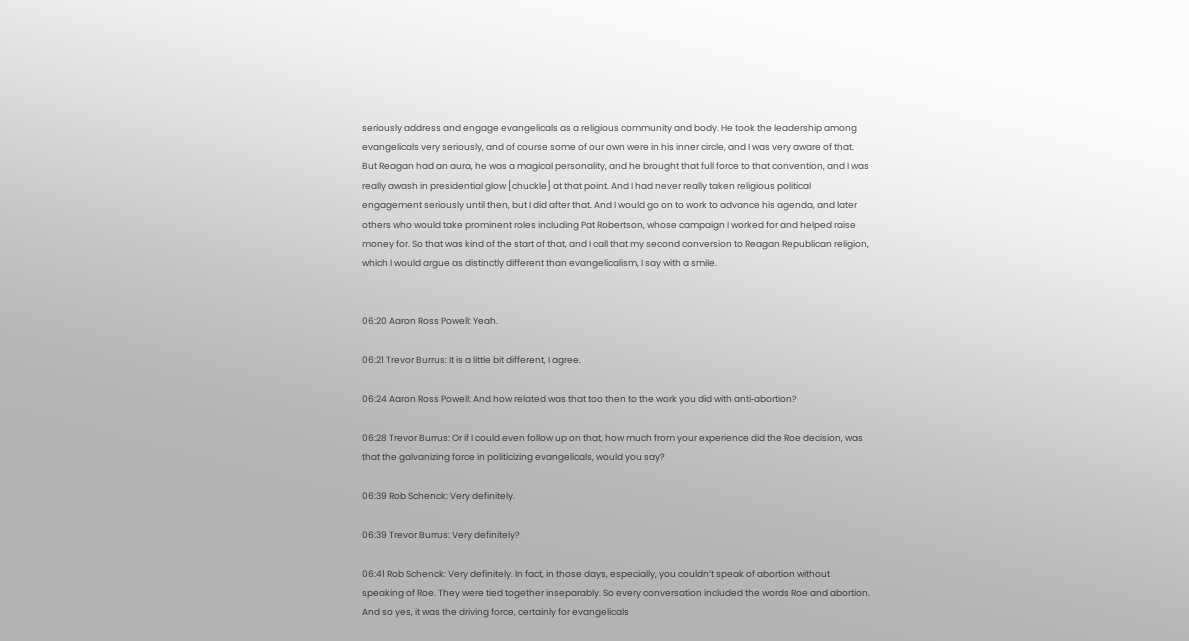seriously address and engage evangelicals as a religious community and body. He took the leadership among evangelicals very seriously, and of course some of our own were in his inner circle, and I was very aware of that. But Reagan had an aura, he was a magical personality, and he brought that full force to that convention, and I was really awash in presidential glow [chuckle] at that point. And I had never really taken religious political engagement seriously until then, but I did after that. And I would go on to work to advance his agenda, and later others who would take prominent roles including Pat Robertson, whose campaign I worked for and helped raise money for. So that was kind of the start of that, and I call that my second conversion to Reagan Republican religion, which I would argue as distinctly different than evangelicalism, I say with a smile.


06:20 Aaron Ross Powell: Yeah.

06:21 Trevor Burrus: It is a little bit different, I agree.

06:24 Aaron Ross Powell: And how related was that too then to the work you did with anti‐abortion?

06:28 Trevor Burrus: Or if I could even follow up on that, how much from your experience did the Roe decision, was that the galvanizing force in politicizing evangelicals, would you say?

06:39 Rob Schenck: Very definitely.

06:39 Trevor Burrus: Very definitely?

06:41 Rob Schenck: Very definitely. In fact, in those days, especially, you couldn’t speak of abortion without speaking of Roe. They were tied together inseparably. So every conversation included the words Roe and abortion. And so yes, it was the driving force, certainly for evangelicals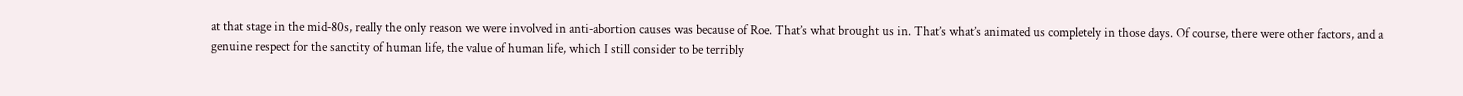at that stage in the mid‐80s, really the only reason we were involved in anti‐abortion causes was because of Roe. That’s what brought us in. That’s what’s animated us completely in those days. Of course, there were other factors, and a genuine respect for the sanctity of human life, the value of human life, which I still consider to be terribly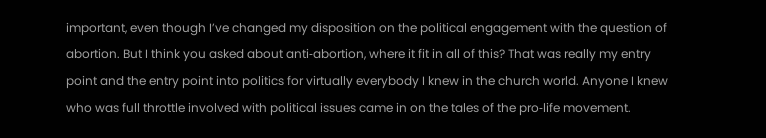important, even though I’ve changed my disposition on the political engagement with the question of abortion. But I think you asked about anti‐abortion, where it fit in all of this? That was really my entry point and the entry point into politics for virtually everybody I knew in the church world. Anyone I knew who was full throttle involved with political issues came in on the tales of the pro‐life movement.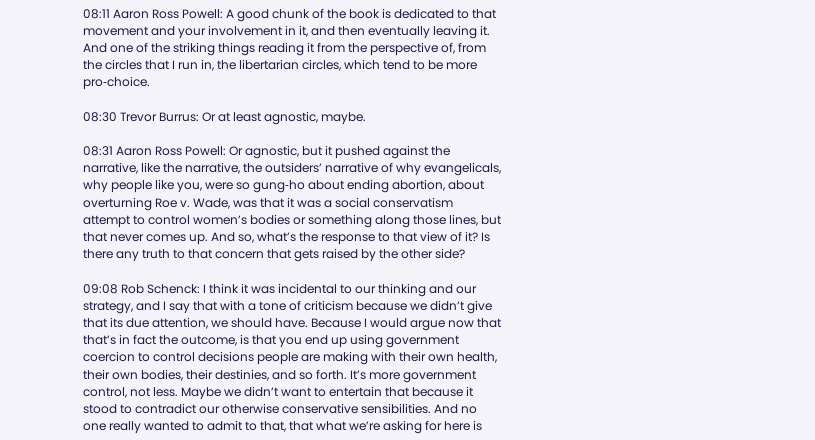08:11 Aaron Ross Powell: A good chunk of the book is dedicated to that movement and your involvement in it, and then eventually leaving it. And one of the striking things reading it from the perspective of, from the circles that I run in, the libertarian circles, which tend to be more pro‐choice.

08:30 Trevor Burrus: Or at least agnostic, maybe.

08:31 Aaron Ross Powell: Or agnostic, but it pushed against the narrative, like the narrative, the outsiders’ narrative of why evangelicals, why people like you, were so gung‐ho about ending abortion, about overturning Roe v. Wade, was that it was a social conservatism attempt to control women’s bodies or something along those lines, but that never comes up. And so, what’s the response to that view of it? Is there any truth to that concern that gets raised by the other side?

09:08 Rob Schenck: I think it was incidental to our thinking and our strategy, and I say that with a tone of criticism because we didn’t give that its due attention, we should have. Because I would argue now that that’s in fact the outcome, is that you end up using government coercion to control decisions people are making with their own health, their own bodies, their destinies, and so forth. It’s more government control, not less. Maybe we didn’t want to entertain that because it stood to contradict our otherwise conservative sensibilities. And no one really wanted to admit to that, that what we’re asking for here is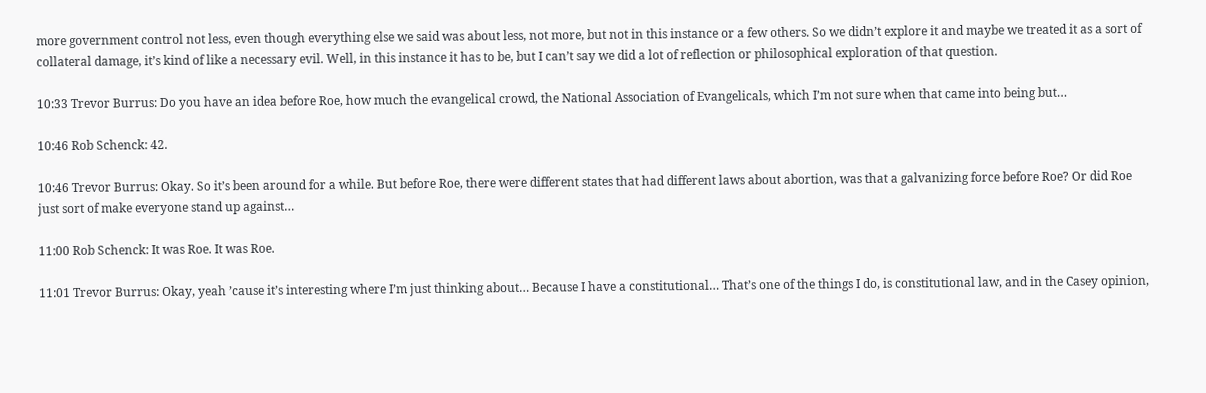more government control not less, even though everything else we said was about less, not more, but not in this instance or a few others. So we didn’t explore it and maybe we treated it as a sort of collateral damage, it’s kind of like a necessary evil. Well, in this instance it has to be, but I can’t say we did a lot of reflection or philosophical exploration of that question.

10:33 Trevor Burrus: Do you have an idea before Roe, how much the evangelical crowd, the National Association of Evangelicals, which I’m not sure when that came into being but…

10:46 Rob Schenck: 42.

10:46 Trevor Burrus: Okay. So it’s been around for a while. But before Roe, there were different states that had different laws about abortion, was that a galvanizing force before Roe? Or did Roe just sort of make everyone stand up against…

11:00 Rob Schenck: It was Roe. It was Roe.

11:01 Trevor Burrus: Okay, yeah ’cause it’s interesting where I’m just thinking about… Because I have a constitutional… That’s one of the things I do, is constitutional law, and in the Casey opinion,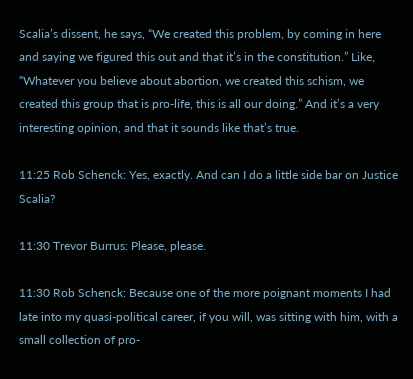Scalia’s dissent, he says, “We created this problem, by coming in here and saying we figured this out and that it’s in the constitution.” Like, “Whatever you believe about abortion, we created this schism, we created this group that is pro‐life, this is all our doing.” And it’s a very interesting opinion, and that it sounds like that’s true.

11:25 Rob Schenck: Yes, exactly. And can I do a little side bar on Justice Scalia?

11:30 Trevor Burrus: Please, please.

11:30 Rob Schenck: Because one of the more poignant moments I had late into my quasi‐political career, if you will, was sitting with him, with a small collection of pro‐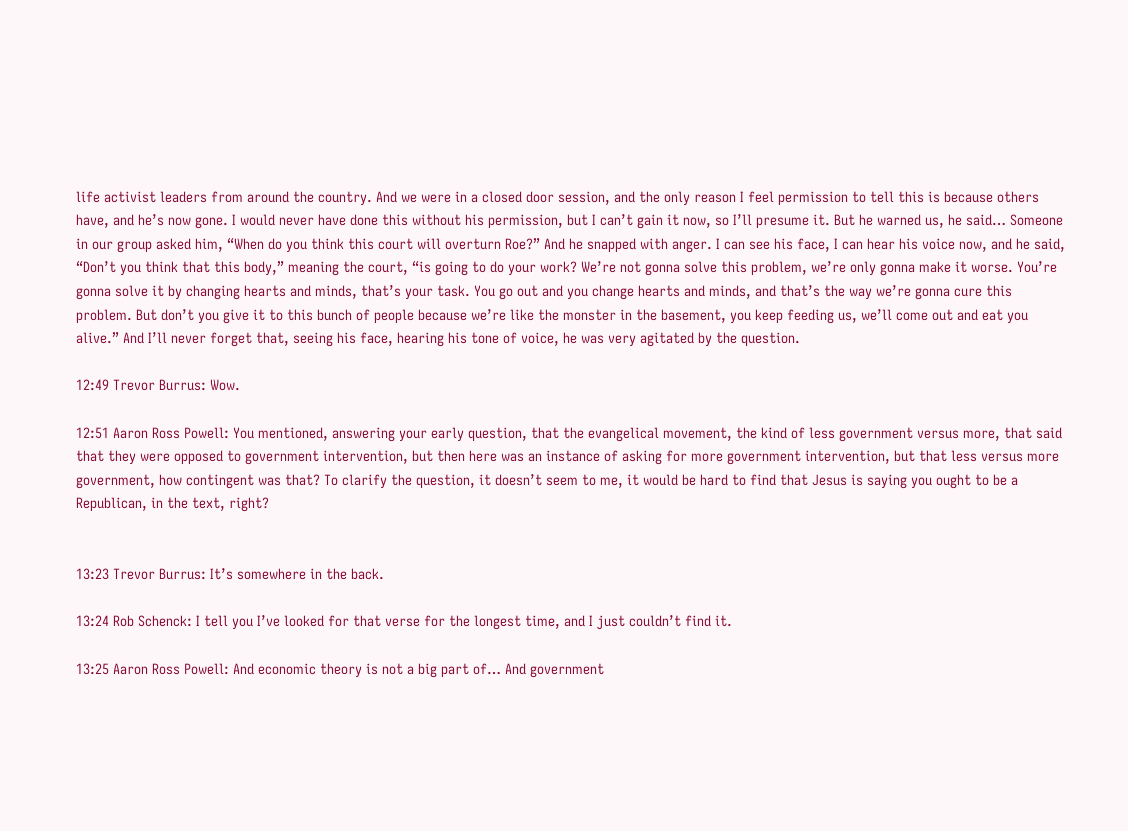life activist leaders from around the country. And we were in a closed door session, and the only reason I feel permission to tell this is because others have, and he’s now gone. I would never have done this without his permission, but I can’t gain it now, so I’ll presume it. But he warned us, he said… Someone in our group asked him, “When do you think this court will overturn Roe?” And he snapped with anger. I can see his face, I can hear his voice now, and he said, “Don’t you think that this body,” meaning the court, “is going to do your work? We’re not gonna solve this problem, we’re only gonna make it worse. You’re gonna solve it by changing hearts and minds, that’s your task. You go out and you change hearts and minds, and that’s the way we’re gonna cure this problem. But don’t you give it to this bunch of people because we’re like the monster in the basement, you keep feeding us, we’ll come out and eat you alive.” And I’ll never forget that, seeing his face, hearing his tone of voice, he was very agitated by the question.

12:49 Trevor Burrus: Wow.

12:51 Aaron Ross Powell: You mentioned, answering your early question, that the evangelical movement, the kind of less government versus more, that said that they were opposed to government intervention, but then here was an instance of asking for more government intervention, but that less versus more government, how contingent was that? To clarify the question, it doesn’t seem to me, it would be hard to find that Jesus is saying you ought to be a Republican, in the text, right?


13:23 Trevor Burrus: It’s somewhere in the back.

13:24 Rob Schenck: I tell you I’ve looked for that verse for the longest time, and I just couldn’t find it.

13:25 Aaron Ross Powell: And economic theory is not a big part of… And government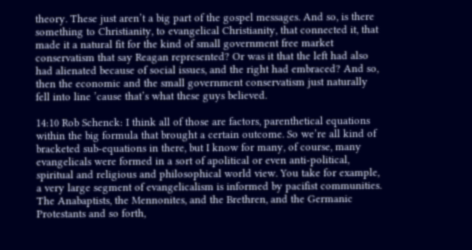theory. These just aren’t a big part of the gospel messages. And so, is there something to Christianity, to evangelical Christianity, that connected it, that made it a natural fit for the kind of small government free market conservatism that say Reagan represented? Or was it that the left had also had alienated because of social issues, and the right had embraced? And so, then the economic and the small government conservatism just naturally fell into line ’cause that’s what these guys believed.

14:10 Rob Schenck: I think all of those are factors, parenthetical equations within the big formula that brought a certain outcome. So we’re all kind of bracketed sub‐equations in there, but I know for many, of course, many evangelicals were formed in a sort of apolitical or even anti‐political, spiritual and religious and philosophical world view. You take for example, a very large segment of evangelicalism is informed by pacifist communities. The Anabaptists, the Mennonites, and the Brethren, and the Germanic Protestants and so forth,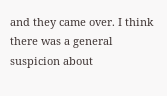and they came over. I think there was a general suspicion about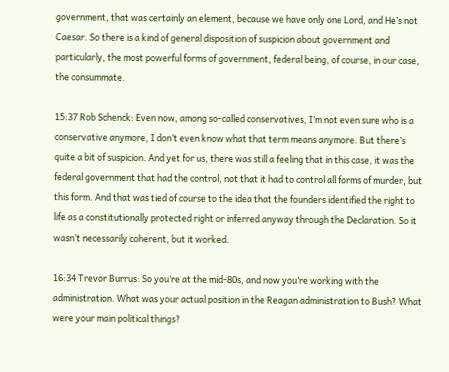government, that was certainly an element, because we have only one Lord, and He’s not Caesar. So there is a kind of general disposition of suspicion about government and particularly, the most powerful forms of government, federal being, of course, in our case, the consummate.

15:37 Rob Schenck: Even now, among so‐called conservatives, I’m not even sure who is a conservative anymore, I don’t even know what that term means anymore. But there’s quite a bit of suspicion. And yet for us, there was still a feeling that in this case, it was the federal government that had the control, not that it had to control all forms of murder, but this form. And that was tied of course to the idea that the founders identified the right to life as a constitutionally protected right or inferred anyway through the Declaration. So it wasn’t necessarily coherent, but it worked.

16:34 Trevor Burrus: So you’re at the mid‐80s, and now you’re working with the administration. What was your actual position in the Reagan administration to Bush? What were your main political things?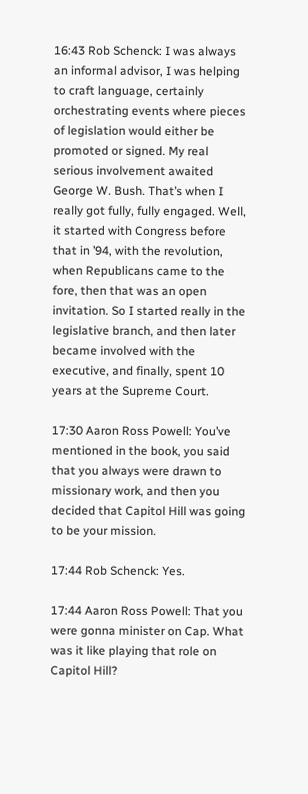16:43 Rob Schenck: I was always an informal advisor, I was helping to craft language, certainly orchestrating events where pieces of legislation would either be promoted or signed. My real serious involvement awaited George W. Bush. That’s when I really got fully, fully engaged. Well, it started with Congress before that in ’94, with the revolution, when Republicans came to the fore, then that was an open invitation. So I started really in the legislative branch, and then later became involved with the executive, and finally, spent 10 years at the Supreme Court.

17:30 Aaron Ross Powell: You’ve mentioned in the book, you said that you always were drawn to missionary work, and then you decided that Capitol Hill was going to be your mission.

17:44 Rob Schenck: Yes.

17:44 Aaron Ross Powell: That you were gonna minister on Cap. What was it like playing that role on Capitol Hill?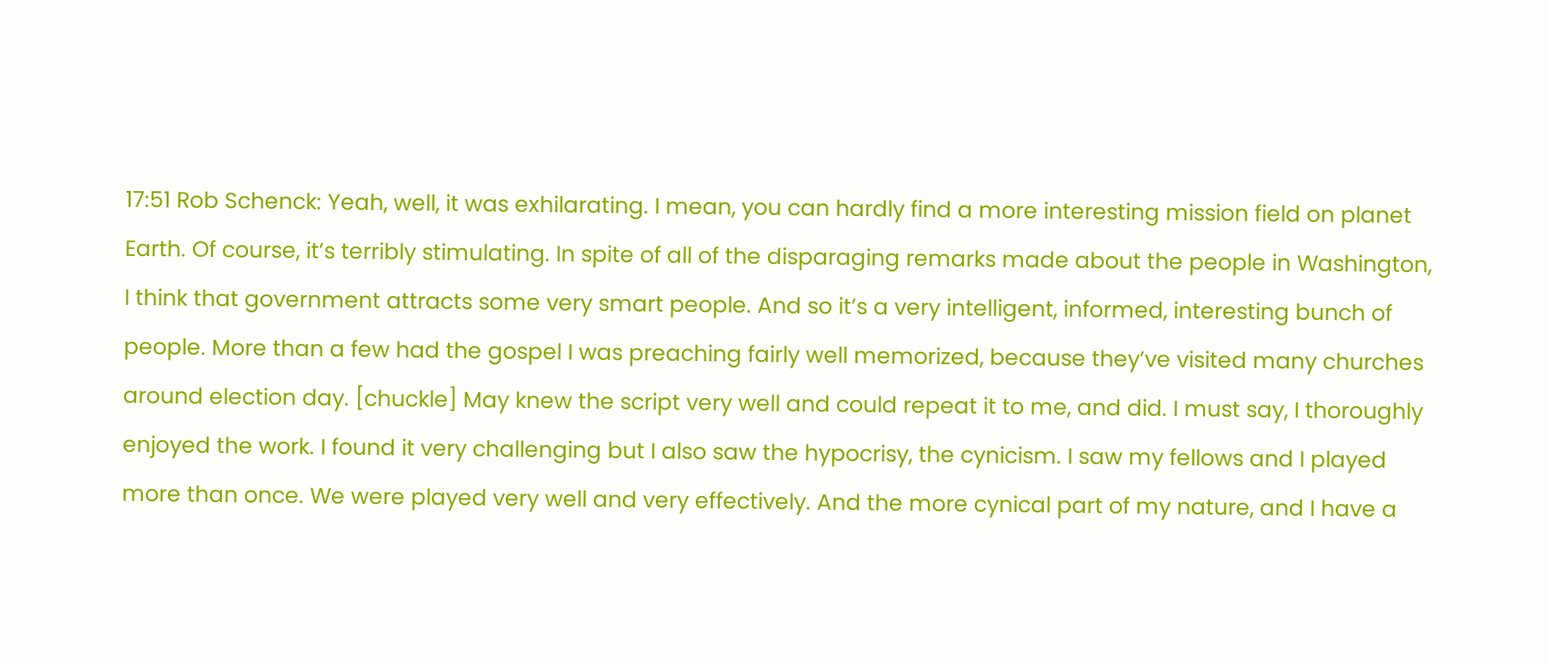17:51 Rob Schenck: Yeah, well, it was exhilarating. I mean, you can hardly find a more interesting mission field on planet Earth. Of course, it’s terribly stimulating. In spite of all of the disparaging remarks made about the people in Washington, I think that government attracts some very smart people. And so it’s a very intelligent, informed, interesting bunch of people. More than a few had the gospel I was preaching fairly well memorized, because they’ve visited many churches around election day. [chuckle] May knew the script very well and could repeat it to me, and did. I must say, I thoroughly enjoyed the work. I found it very challenging but I also saw the hypocrisy, the cynicism. I saw my fellows and I played more than once. We were played very well and very effectively. And the more cynical part of my nature, and I have a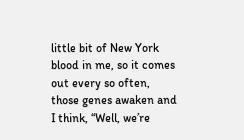little bit of New York blood in me, so it comes out every so often, those genes awaken and I think, “Well, we’re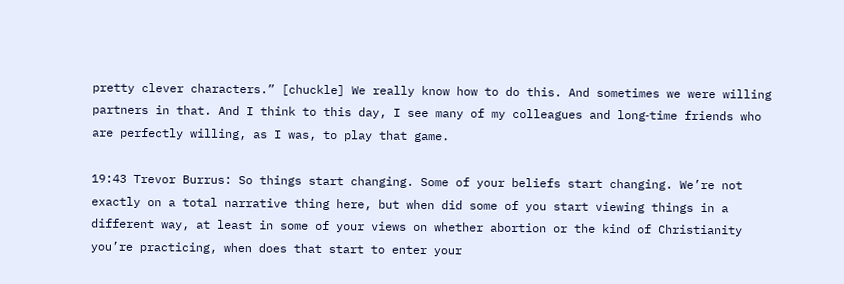pretty clever characters.” [chuckle] We really know how to do this. And sometimes we were willing partners in that. And I think to this day, I see many of my colleagues and long‐time friends who are perfectly willing, as I was, to play that game.

19:43 Trevor Burrus: So things start changing. Some of your beliefs start changing. We’re not exactly on a total narrative thing here, but when did some of you start viewing things in a different way, at least in some of your views on whether abortion or the kind of Christianity you’re practicing, when does that start to enter your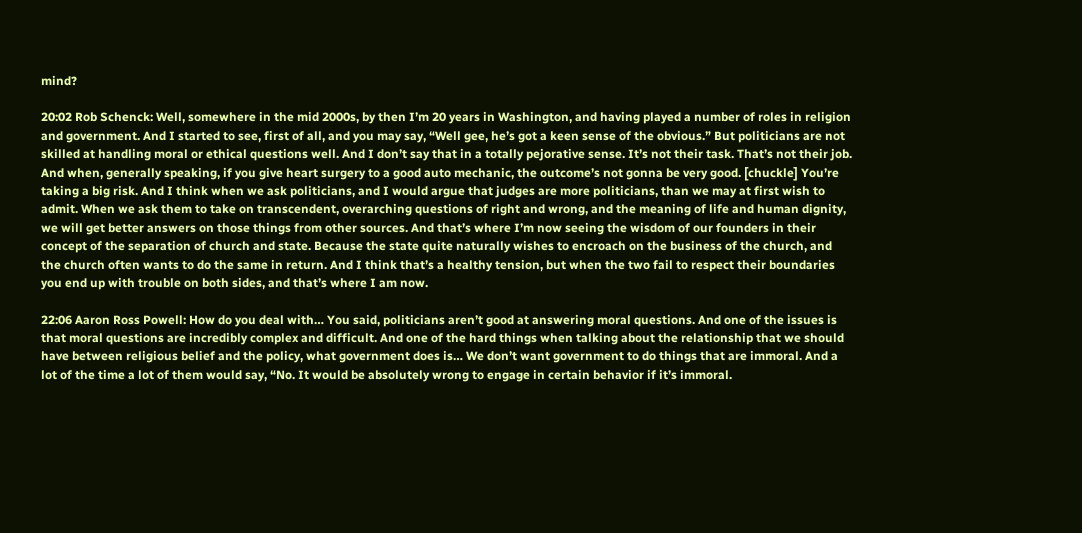mind?

20:02 Rob Schenck: Well, somewhere in the mid 2000s, by then I’m 20 years in Washington, and having played a number of roles in religion and government. And I started to see, first of all, and you may say, “Well gee, he’s got a keen sense of the obvious.” But politicians are not skilled at handling moral or ethical questions well. And I don’t say that in a totally pejorative sense. It’s not their task. That’s not their job. And when, generally speaking, if you give heart surgery to a good auto mechanic, the outcome’s not gonna be very good. [chuckle] You’re taking a big risk. And I think when we ask politicians, and I would argue that judges are more politicians, than we may at first wish to admit. When we ask them to take on transcendent, overarching questions of right and wrong, and the meaning of life and human dignity, we will get better answers on those things from other sources. And that’s where I’m now seeing the wisdom of our founders in their concept of the separation of church and state. Because the state quite naturally wishes to encroach on the business of the church, and the church often wants to do the same in return. And I think that’s a healthy tension, but when the two fail to respect their boundaries you end up with trouble on both sides, and that’s where I am now.

22:06 Aaron Ross Powell: How do you deal with… You said, politicians aren’t good at answering moral questions. And one of the issues is that moral questions are incredibly complex and difficult. And one of the hard things when talking about the relationship that we should have between religious belief and the policy, what government does is… We don’t want government to do things that are immoral. And a lot of the time a lot of them would say, “No. It would be absolutely wrong to engage in certain behavior if it’s immoral.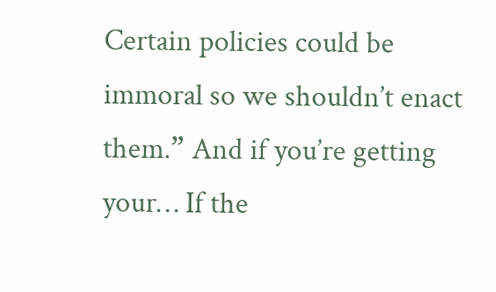Certain policies could be immoral so we shouldn’t enact them.” And if you’re getting your… If the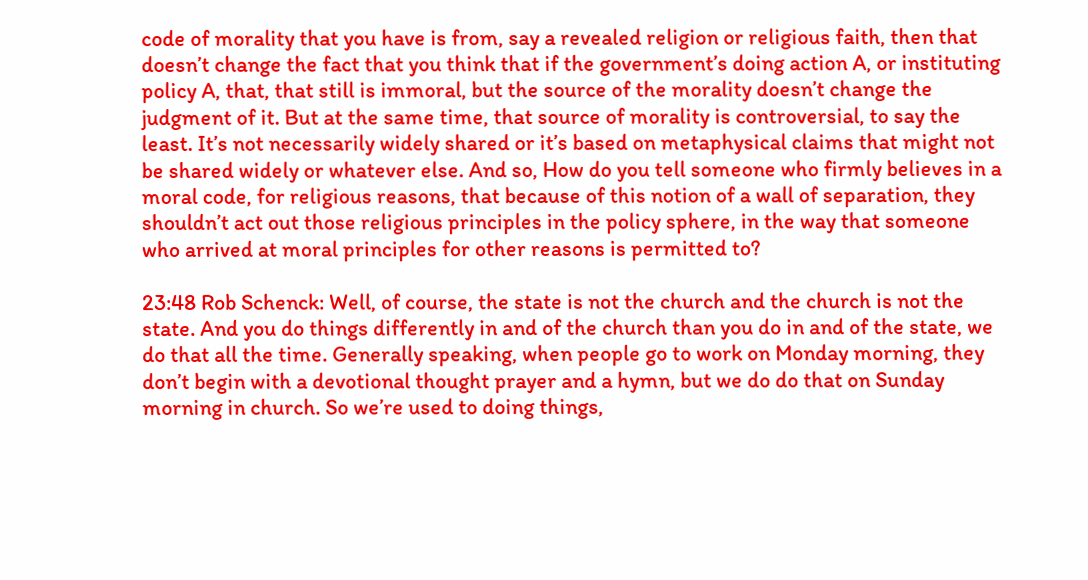code of morality that you have is from, say a revealed religion or religious faith, then that doesn’t change the fact that you think that if the government’s doing action A, or instituting policy A, that, that still is immoral, but the source of the morality doesn’t change the judgment of it. But at the same time, that source of morality is controversial, to say the least. It’s not necessarily widely shared or it’s based on metaphysical claims that might not be shared widely or whatever else. And so, How do you tell someone who firmly believes in a moral code, for religious reasons, that because of this notion of a wall of separation, they shouldn’t act out those religious principles in the policy sphere, in the way that someone who arrived at moral principles for other reasons is permitted to?

23:48 Rob Schenck: Well, of course, the state is not the church and the church is not the state. And you do things differently in and of the church than you do in and of the state, we do that all the time. Generally speaking, when people go to work on Monday morning, they don’t begin with a devotional thought prayer and a hymn, but we do do that on Sunday morning in church. So we’re used to doing things,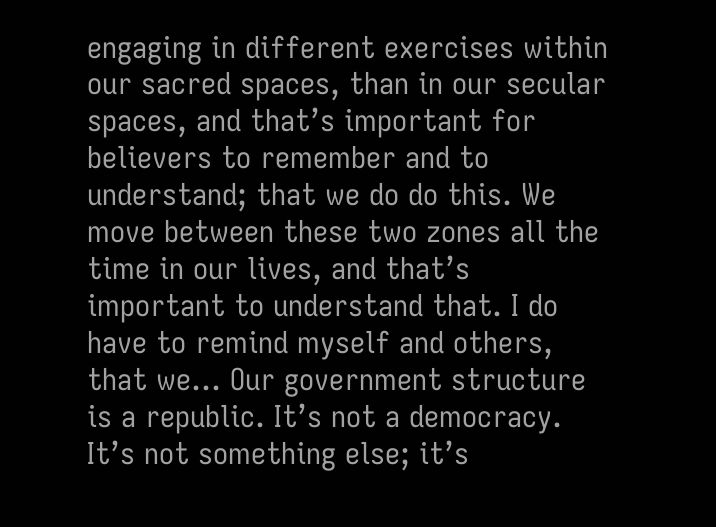engaging in different exercises within our sacred spaces, than in our secular spaces, and that’s important for believers to remember and to understand; that we do do this. We move between these two zones all the time in our lives, and that’s important to understand that. I do have to remind myself and others, that we… Our government structure is a republic. It’s not a democracy. It’s not something else; it’s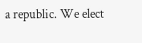a republic. We elect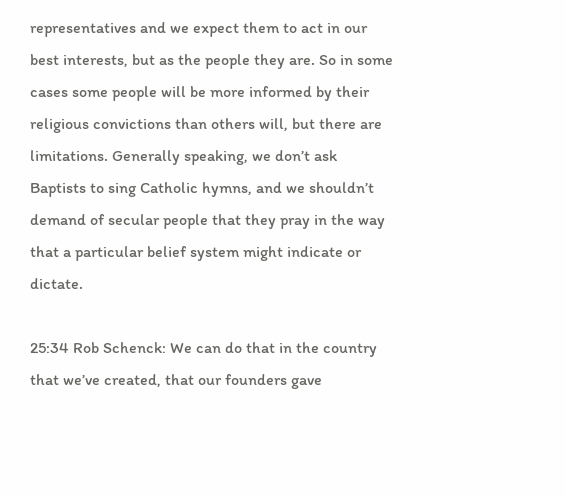representatives and we expect them to act in our best interests, but as the people they are. So in some cases some people will be more informed by their religious convictions than others will, but there are limitations. Generally speaking, we don’t ask Baptists to sing Catholic hymns, and we shouldn’t demand of secular people that they pray in the way that a particular belief system might indicate or dictate.

25:34 Rob Schenck: We can do that in the country that we’ve created, that our founders gave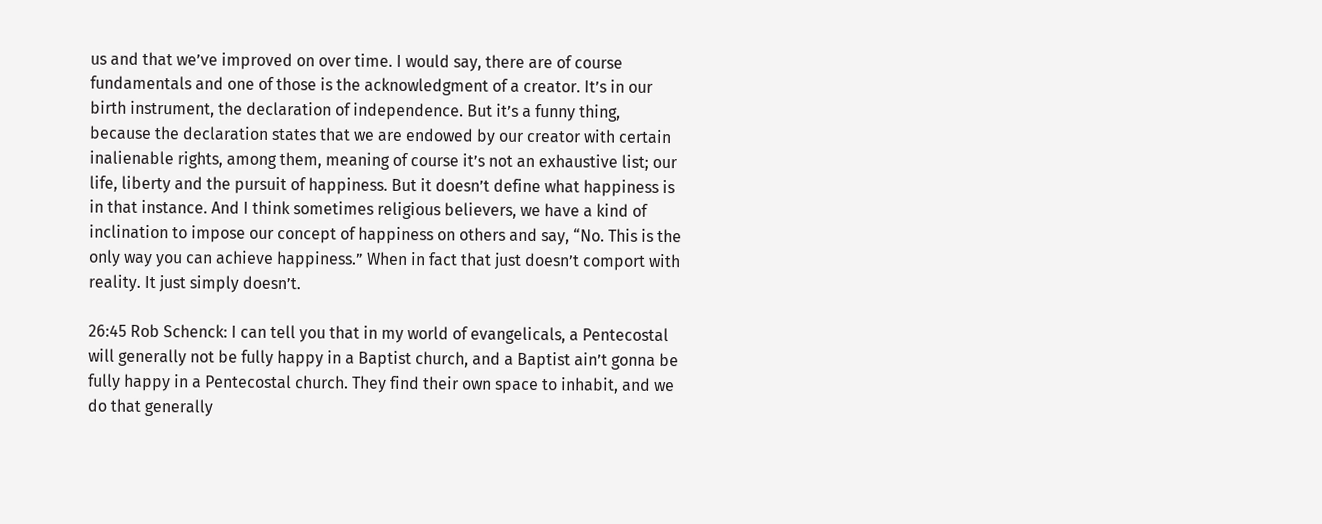us and that we’ve improved on over time. I would say, there are of course fundamentals and one of those is the acknowledgment of a creator. It’s in our birth instrument, the declaration of independence. But it’s a funny thing, because the declaration states that we are endowed by our creator with certain inalienable rights, among them, meaning of course it’s not an exhaustive list; our life, liberty and the pursuit of happiness. But it doesn’t define what happiness is in that instance. And I think sometimes religious believers, we have a kind of inclination to impose our concept of happiness on others and say, “No. This is the only way you can achieve happiness.” When in fact that just doesn’t comport with reality. It just simply doesn’t.

26:45 Rob Schenck: I can tell you that in my world of evangelicals, a Pentecostal will generally not be fully happy in a Baptist church, and a Baptist ain’t gonna be fully happy in a Pentecostal church. They find their own space to inhabit, and we do that generally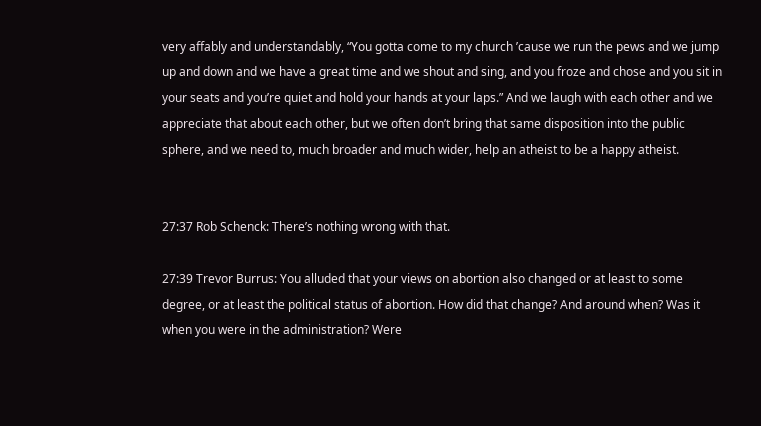very affably and understandably, “You gotta come to my church ’cause we run the pews and we jump up and down and we have a great time and we shout and sing, and you froze and chose and you sit in your seats and you’re quiet and hold your hands at your laps.” And we laugh with each other and we appreciate that about each other, but we often don’t bring that same disposition into the public sphere, and we need to, much broader and much wider, help an atheist to be a happy atheist.


27:37 Rob Schenck: There’s nothing wrong with that.

27:39 Trevor Burrus: You alluded that your views on abortion also changed or at least to some degree, or at least the political status of abortion. How did that change? And around when? Was it when you were in the administration? Were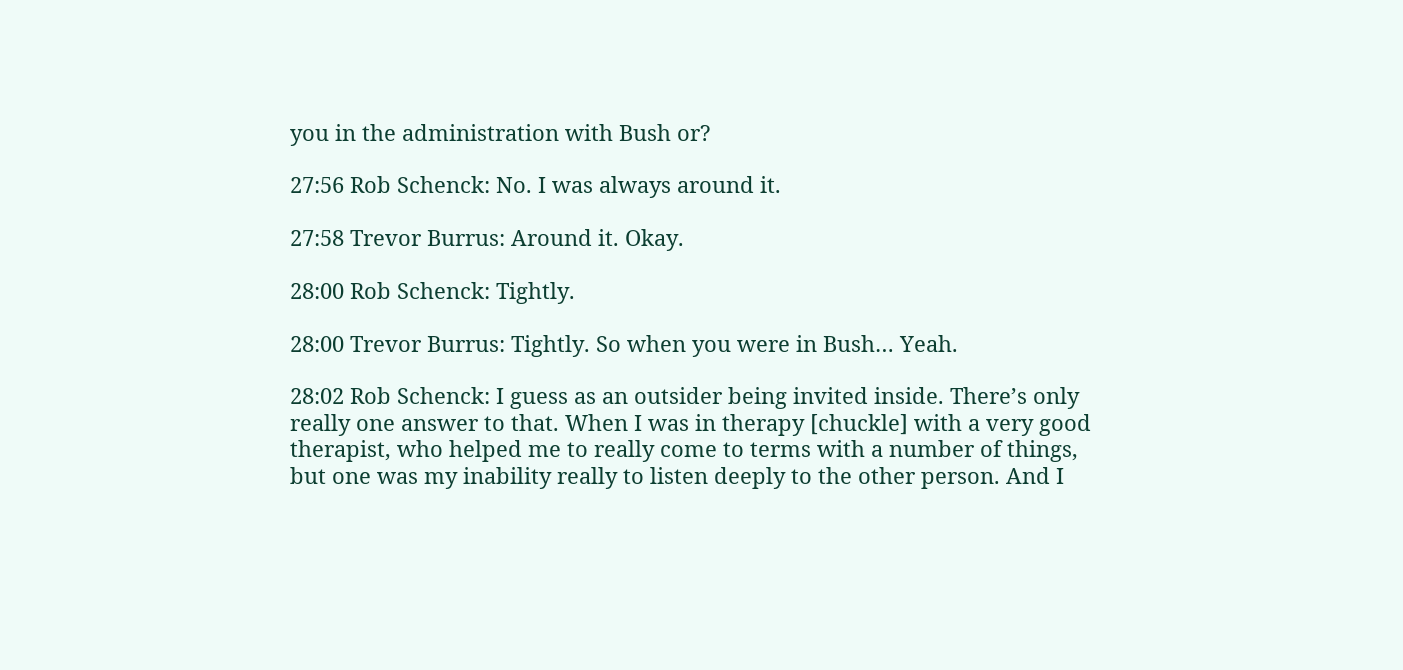you in the administration with Bush or?

27:56 Rob Schenck: No. I was always around it.

27:58 Trevor Burrus: Around it. Okay.

28:00 Rob Schenck: Tightly.

28:00 Trevor Burrus: Tightly. So when you were in Bush… Yeah.

28:02 Rob Schenck: I guess as an outsider being invited inside. There’s only really one answer to that. When I was in therapy [chuckle] with a very good therapist, who helped me to really come to terms with a number of things, but one was my inability really to listen deeply to the other person. And I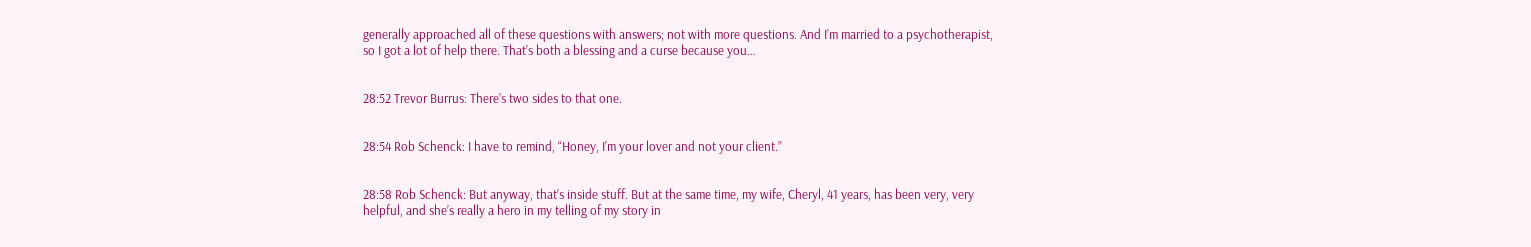generally approached all of these questions with answers; not with more questions. And I’m married to a psychotherapist, so I got a lot of help there. That’s both a blessing and a curse because you…


28:52 Trevor Burrus: There’s two sides to that one.


28:54 Rob Schenck: I have to remind, “Honey, I’m your lover and not your client.”


28:58 Rob Schenck: But anyway, that’s inside stuff. But at the same time, my wife, Cheryl, 41 years, has been very, very helpful, and she’s really a hero in my telling of my story in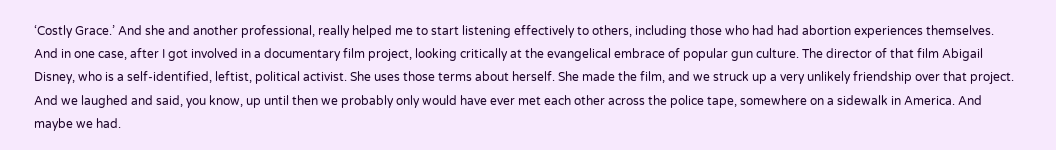‘Costly Grace.’ And she and another professional, really helped me to start listening effectively to others, including those who had had abortion experiences themselves. And in one case, after I got involved in a documentary film project, looking critically at the evangelical embrace of popular gun culture. The director of that film Abigail Disney, who is a self‐identified, leftist, political activist. She uses those terms about herself. She made the film, and we struck up a very unlikely friendship over that project. And we laughed and said, you know, up until then we probably only would have ever met each other across the police tape, somewhere on a sidewalk in America. And maybe we had.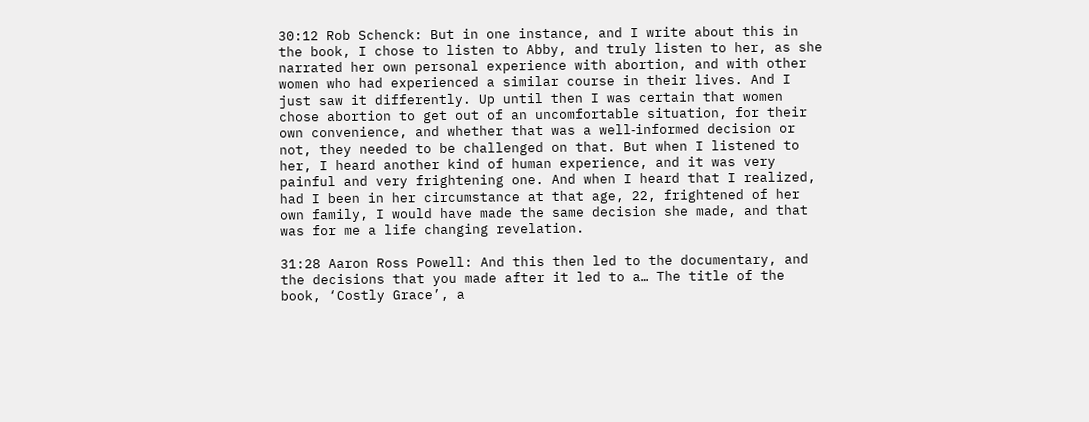30:12 Rob Schenck: But in one instance, and I write about this in the book, I chose to listen to Abby, and truly listen to her, as she narrated her own personal experience with abortion, and with other women who had experienced a similar course in their lives. And I just saw it differently. Up until then I was certain that women chose abortion to get out of an uncomfortable situation, for their own convenience, and whether that was a well‐informed decision or not, they needed to be challenged on that. But when I listened to her, I heard another kind of human experience, and it was very painful and very frightening one. And when I heard that I realized, had I been in her circumstance at that age, 22, frightened of her own family, I would have made the same decision she made, and that was for me a life changing revelation.

31:28 Aaron Ross Powell: And this then led to the documentary, and the decisions that you made after it led to a… The title of the book, ‘Costly Grace’, a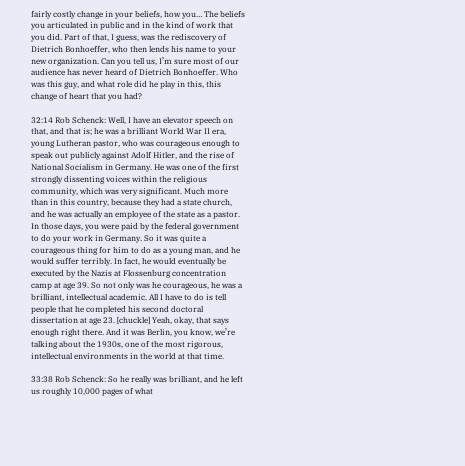fairly costly change in your beliefs, how you… The beliefs you articulated in public and in the kind of work that you did. Part of that, I guess, was the rediscovery of Dietrich Bonhoeffer, who then lends his name to your new organization. Can you tell us, I’m sure most of our audience has never heard of Dietrich Bonhoeffer. Who was this guy, and what role did he play in this, this change of heart that you had?

32:14 Rob Schenck: Well, I have an elevator speech on that, and that is; he was a brilliant World War II era, young Lutheran pastor, who was courageous enough to speak out publicly against Adolf Hitler, and the rise of National Socialism in Germany. He was one of the first strongly dissenting voices within the religious community, which was very significant. Much more than in this country, because they had a state church, and he was actually an employee of the state as a pastor. In those days, you were paid by the federal government to do your work in Germany. So it was quite a courageous thing for him to do as a young man, and he would suffer terribly. In fact, he would eventually be executed by the Nazis at Flossenburg concentration camp at age 39. So not only was he courageous, he was a brilliant, intellectual academic. All I have to do is tell people that he completed his second doctoral dissertation at age 23. [chuckle] Yeah, okay, that says enough right there. And it was Berlin, you know, we’re talking about the 1930s, one of the most rigorous, intellectual environments in the world at that time.

33:38 Rob Schenck: So he really was brilliant, and he left us roughly 10,000 pages of what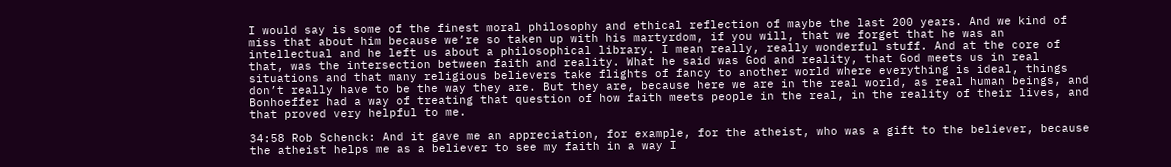I would say is some of the finest moral philosophy and ethical reflection of maybe the last 200 years. And we kind of miss that about him because we’re so taken up with his martyrdom, if you will, that we forget that he was an intellectual and he left us about a philosophical library. I mean really, really wonderful stuff. And at the core of that, was the intersection between faith and reality. What he said was God and reality, that God meets us in real situations and that many religious believers take flights of fancy to another world where everything is ideal, things don’t really have to be the way they are. But they are, because here we are in the real world, as real human beings, and Bonhoeffer had a way of treating that question of how faith meets people in the real, in the reality of their lives, and that proved very helpful to me.

34:58 Rob Schenck: And it gave me an appreciation, for example, for the atheist, who was a gift to the believer, because the atheist helps me as a believer to see my faith in a way I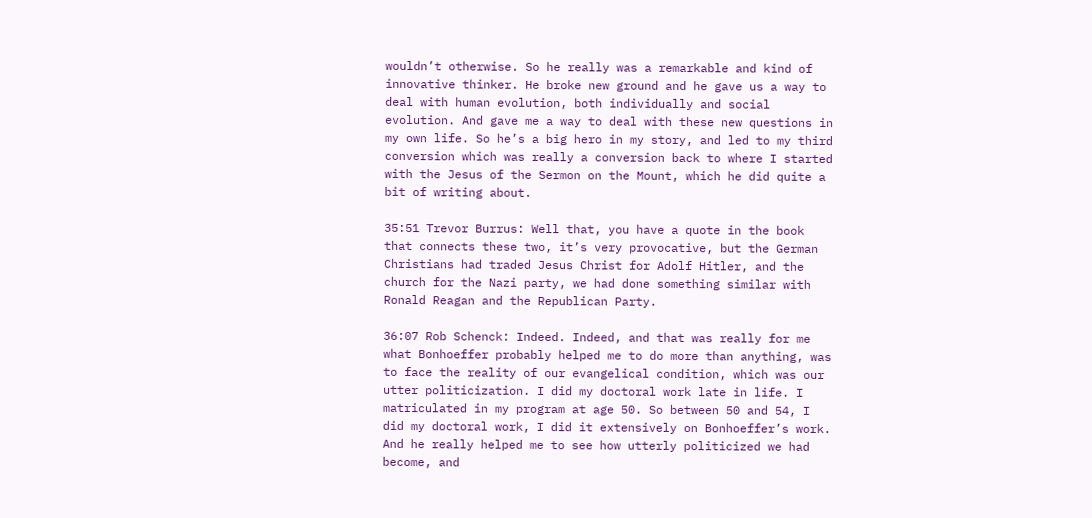wouldn’t otherwise. So he really was a remarkable and kind of innovative thinker. He broke new ground and he gave us a way to deal with human evolution, both individually and social evolution. And gave me a way to deal with these new questions in my own life. So he’s a big hero in my story, and led to my third conversion which was really a conversion back to where I started with the Jesus of the Sermon on the Mount, which he did quite a bit of writing about.

35:51 Trevor Burrus: Well that, you have a quote in the book that connects these two, it’s very provocative, but the German Christians had traded Jesus Christ for Adolf Hitler, and the church for the Nazi party, we had done something similar with Ronald Reagan and the Republican Party.

36:07 Rob Schenck: Indeed. Indeed, and that was really for me what Bonhoeffer probably helped me to do more than anything, was to face the reality of our evangelical condition, which was our utter politicization. I did my doctoral work late in life. I matriculated in my program at age 50. So between 50 and 54, I did my doctoral work, I did it extensively on Bonhoeffer’s work. And he really helped me to see how utterly politicized we had become, and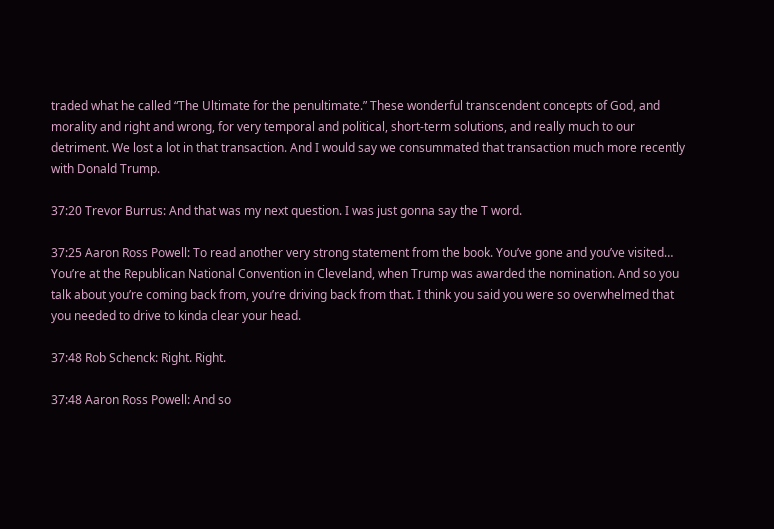traded what he called “The Ultimate for the penultimate.” These wonderful transcendent concepts of God, and morality and right and wrong, for very temporal and political, short‐term solutions, and really much to our detriment. We lost a lot in that transaction. And I would say we consummated that transaction much more recently with Donald Trump.

37:20 Trevor Burrus: And that was my next question. I was just gonna say the T word.

37:25 Aaron Ross Powell: To read another very strong statement from the book. You’ve gone and you’ve visited… You’re at the Republican National Convention in Cleveland, when Trump was awarded the nomination. And so you talk about you’re coming back from, you’re driving back from that. I think you said you were so overwhelmed that you needed to drive to kinda clear your head.

37:48 Rob Schenck: Right. Right.

37:48 Aaron Ross Powell: And so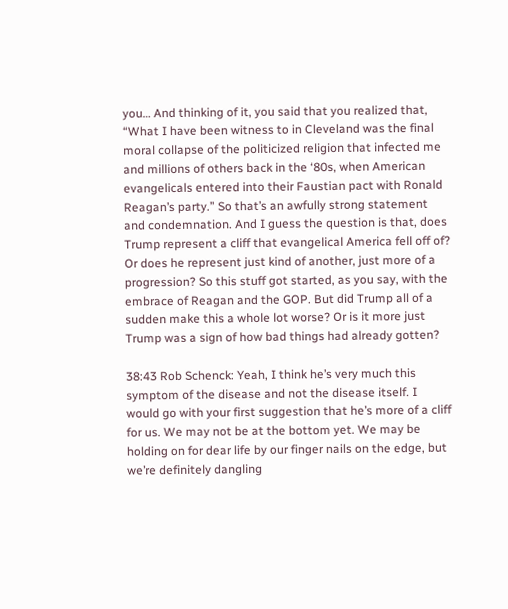you… And thinking of it, you said that you realized that, “What I have been witness to in Cleveland was the final moral collapse of the politicized religion that infected me and millions of others back in the ‘80s, when American evangelicals entered into their Faustian pact with Ronald Reagan’s party.” So that’s an awfully strong statement and condemnation. And I guess the question is that, does Trump represent a cliff that evangelical America fell off of? Or does he represent just kind of another, just more of a progression? So this stuff got started, as you say, with the embrace of Reagan and the GOP. But did Trump all of a sudden make this a whole lot worse? Or is it more just Trump was a sign of how bad things had already gotten?

38:43 Rob Schenck: Yeah, I think he’s very much this symptom of the disease and not the disease itself. I would go with your first suggestion that he’s more of a cliff for us. We may not be at the bottom yet. We may be holding on for dear life by our finger nails on the edge, but we’re definitely dangling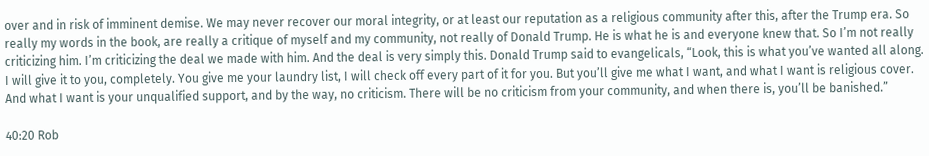over and in risk of imminent demise. We may never recover our moral integrity, or at least our reputation as a religious community after this, after the Trump era. So really my words in the book, are really a critique of myself and my community, not really of Donald Trump. He is what he is and everyone knew that. So I’m not really criticizing him. I’m criticizing the deal we made with him. And the deal is very simply this. Donald Trump said to evangelicals, “Look, this is what you’ve wanted all along. I will give it to you, completely. You give me your laundry list, I will check off every part of it for you. But you’ll give me what I want, and what I want is religious cover. And what I want is your unqualified support, and by the way, no criticism. There will be no criticism from your community, and when there is, you’ll be banished.”

40:20 Rob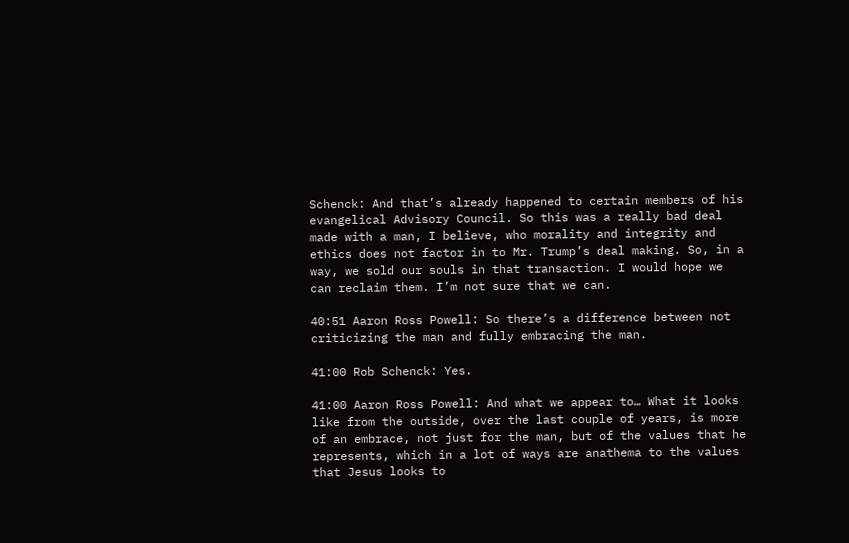Schenck: And that’s already happened to certain members of his evangelical Advisory Council. So this was a really bad deal made with a man, I believe, who morality and integrity and ethics does not factor in to Mr. Trump’s deal making. So, in a way, we sold our souls in that transaction. I would hope we can reclaim them. I’m not sure that we can.

40:51 Aaron Ross Powell: So there’s a difference between not criticizing the man and fully embracing the man.

41:00 Rob Schenck: Yes.

41:00 Aaron Ross Powell: And what we appear to… What it looks like from the outside, over the last couple of years, is more of an embrace, not just for the man, but of the values that he represents, which in a lot of ways are anathema to the values that Jesus looks to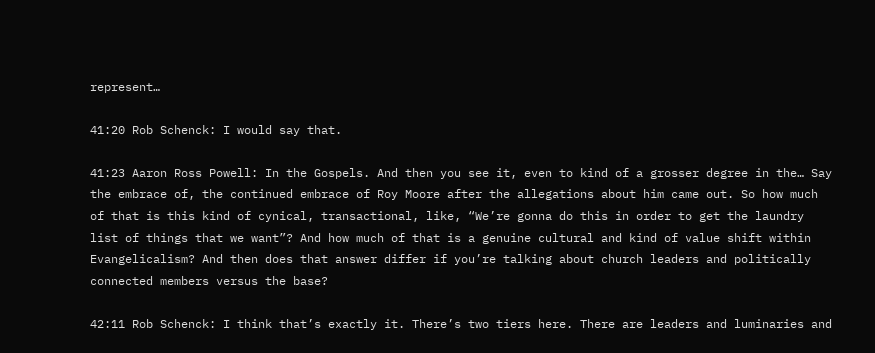represent…

41:20 Rob Schenck: I would say that.

41:23 Aaron Ross Powell: In the Gospels. And then you see it, even to kind of a grosser degree in the… Say the embrace of, the continued embrace of Roy Moore after the allegations about him came out. So how much of that is this kind of cynical, transactional, like, “We’re gonna do this in order to get the laundry list of things that we want”? And how much of that is a genuine cultural and kind of value shift within Evangelicalism? And then does that answer differ if you’re talking about church leaders and politically connected members versus the base?

42:11 Rob Schenck: I think that’s exactly it. There’s two tiers here. There are leaders and luminaries and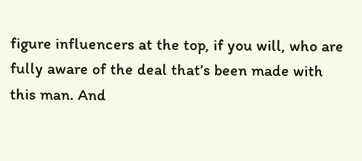figure influencers at the top, if you will, who are fully aware of the deal that’s been made with this man. And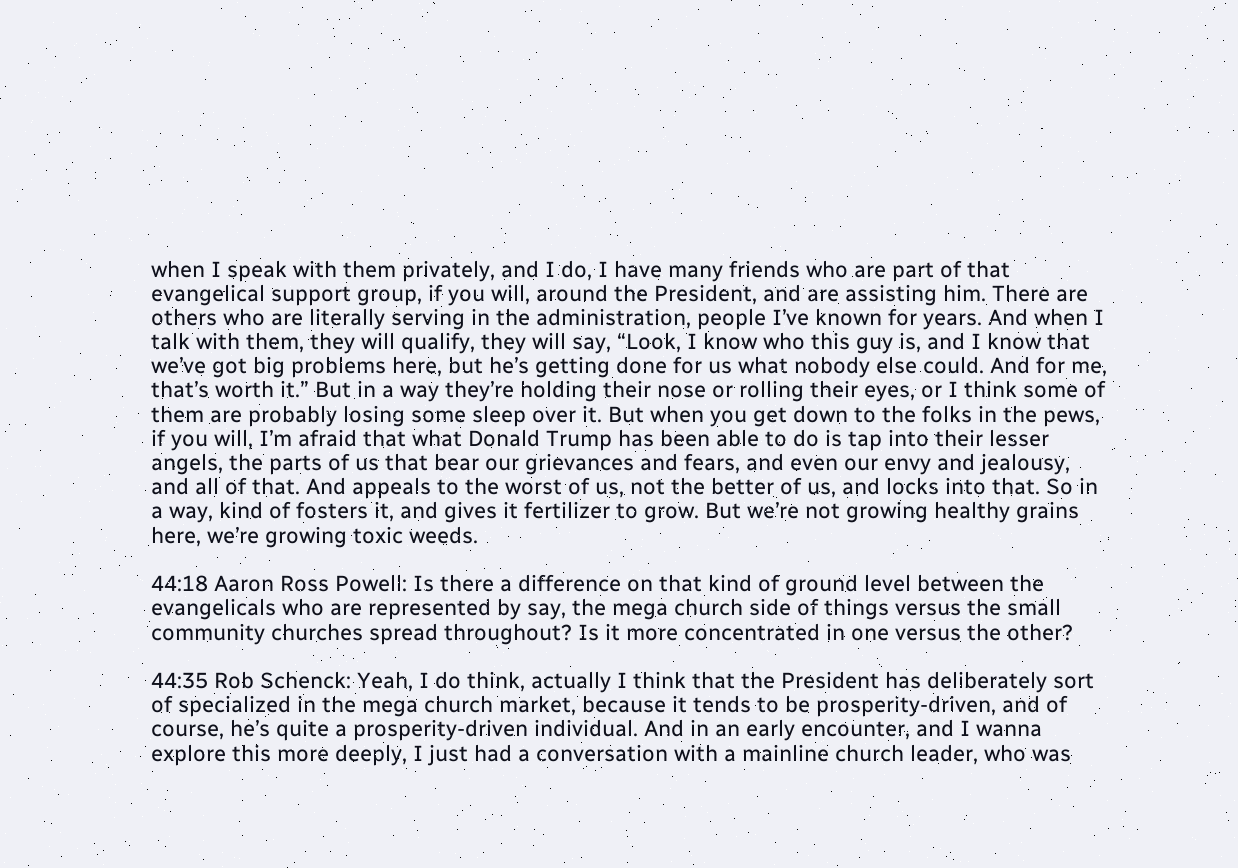when I speak with them privately, and I do, I have many friends who are part of that evangelical support group, if you will, around the President, and are assisting him. There are others who are literally serving in the administration, people I’ve known for years. And when I talk with them, they will qualify, they will say, “Look, I know who this guy is, and I know that we’ve got big problems here, but he’s getting done for us what nobody else could. And for me, that’s worth it.” But in a way they’re holding their nose or rolling their eyes, or I think some of them are probably losing some sleep over it. But when you get down to the folks in the pews, if you will, I’m afraid that what Donald Trump has been able to do is tap into their lesser angels, the parts of us that bear our grievances and fears, and even our envy and jealousy, and all of that. And appeals to the worst of us, not the better of us, and locks into that. So in a way, kind of fosters it, and gives it fertilizer to grow. But we’re not growing healthy grains here, we’re growing toxic weeds.

44:18 Aaron Ross Powell: Is there a difference on that kind of ground level between the evangelicals who are represented by say, the mega church side of things versus the small community churches spread throughout? Is it more concentrated in one versus the other?

44:35 Rob Schenck: Yeah, I do think, actually I think that the President has deliberately sort of specialized in the mega church market, because it tends to be prosperity‐driven, and of course, he’s quite a prosperity‐driven individual. And in an early encounter, and I wanna explore this more deeply, I just had a conversation with a mainline church leader, who was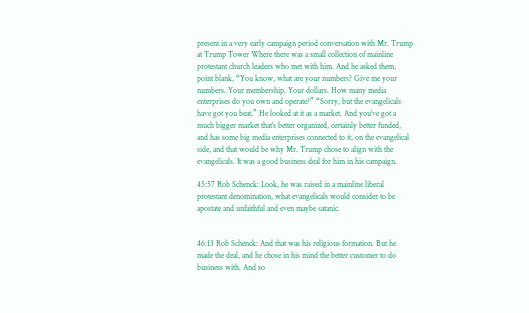present in a very early campaign period conversation with Mr. Trump at Trump Tower Where there was a small collection of mainline protestant church leaders who met with him. And he asked them, point blank, “You know, what are your numbers? Give me your numbers. Your membership. Your dollars. How many media enterprises do you own and operate?” “Sorry, but the evangelicals have got you beat.” He looked at it as a market. And you’ve got a much bigger market that’s better organized, certainly better funded, and has some big media enterprises connected to it, on the evangelical side, and that would be why Mr. Trump chose to align with the evangelicals. It was a good business deal for him in his campaign.

45:57 Rob Schenck: Look, he was raised in a mainline liberal protestant denomination, what evangelicals would consider to be apostate and unfaithful and even maybe satanic.


46:13 Rob Schenck: And that was his religious formation. But he made the deal, and he chose in his mind the better customer to do business with. And so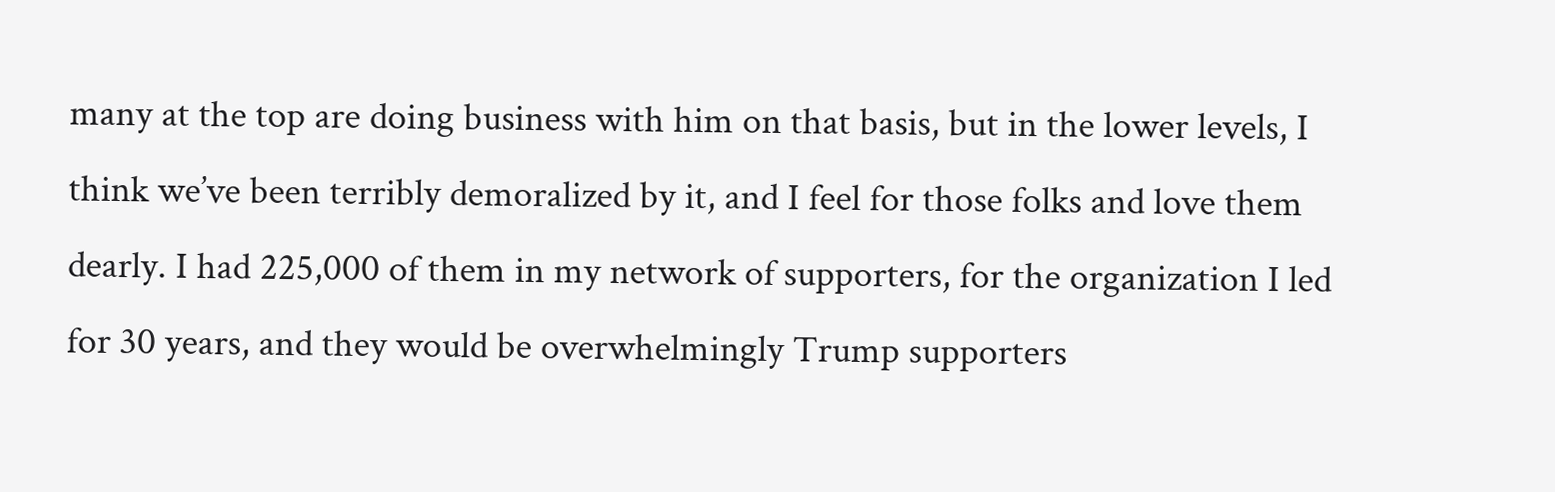many at the top are doing business with him on that basis, but in the lower levels, I think we’ve been terribly demoralized by it, and I feel for those folks and love them dearly. I had 225,000 of them in my network of supporters, for the organization I led for 30 years, and they would be overwhelmingly Trump supporters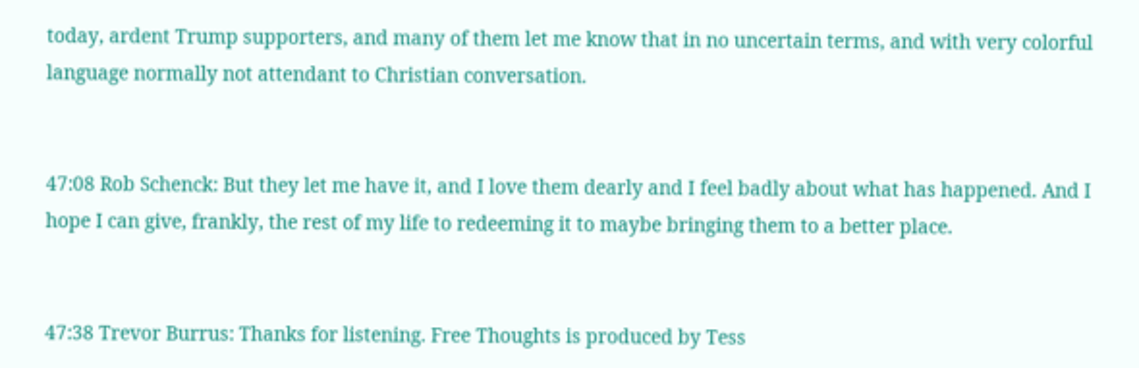today, ardent Trump supporters, and many of them let me know that in no uncertain terms, and with very colorful language normally not attendant to Christian conversation.


47:08 Rob Schenck: But they let me have it, and I love them dearly and I feel badly about what has happened. And I hope I can give, frankly, the rest of my life to redeeming it to maybe bringing them to a better place.


47:38 Trevor Burrus: Thanks for listening. Free Thoughts is produced by Tess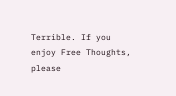Terrible. If you enjoy Free Thoughts, please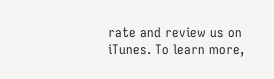rate and review us on iTunes. To learn more,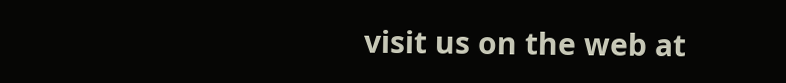visit us on the web at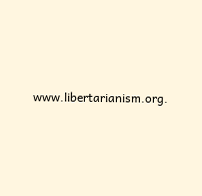www.libertarianism.org.